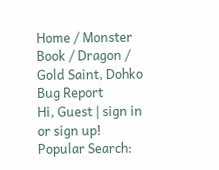Home / Monster Book / Dragon / Gold Saint, Dohko
Bug Report
Hi, Guest | sign in or sign up!
Popular Search: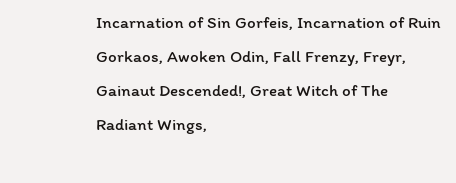Incarnation of Sin Gorfeis, Incarnation of Ruin Gorkaos, Awoken Odin, Fall Frenzy, Freyr, Gainaut Descended!, Great Witch of The Radiant Wings,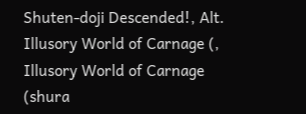Shuten-doji Descended!, Alt. Illusory World of Carnage (, Illusory World of Carnage (shura